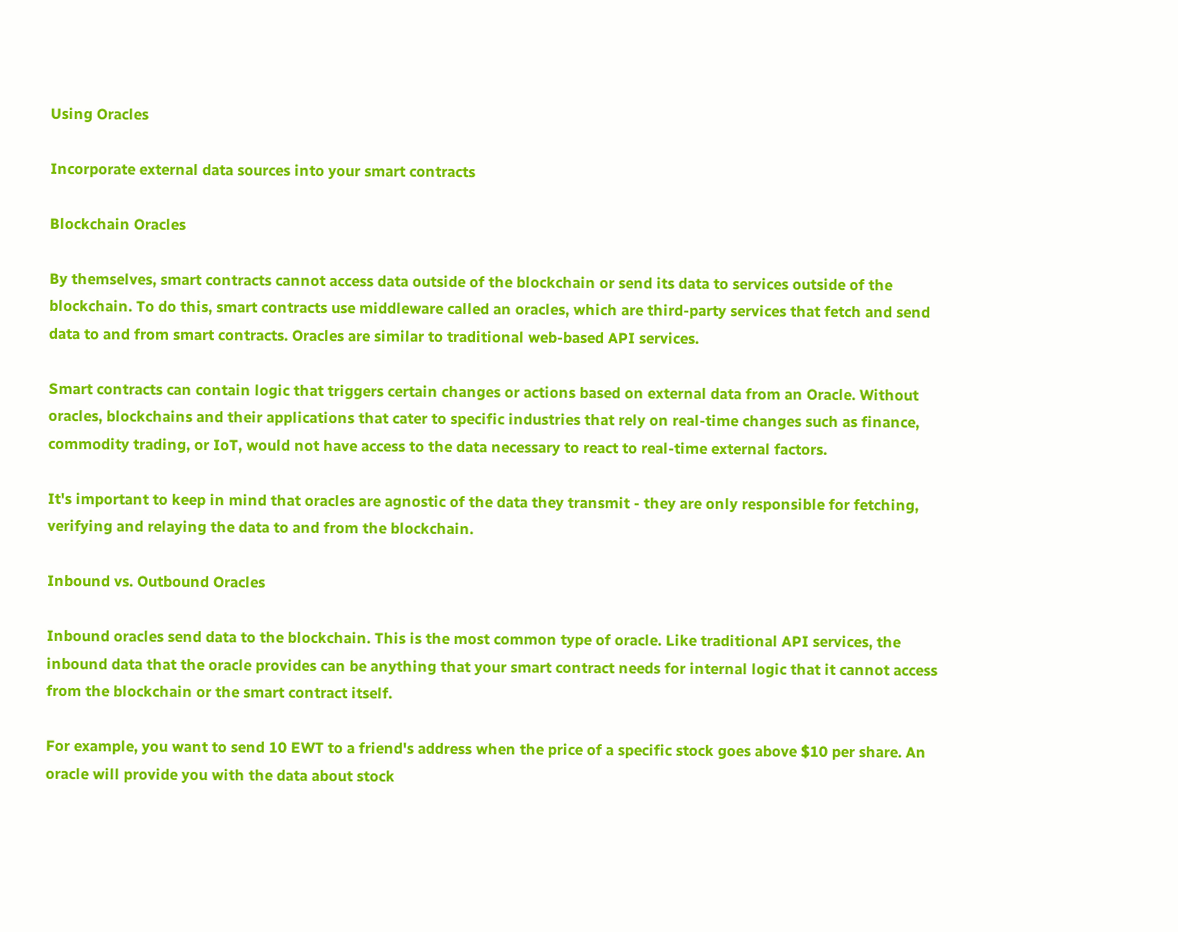Using Oracles

Incorporate external data sources into your smart contracts

Blockchain Oracles

By themselves, smart contracts cannot access data outside of the blockchain or send its data to services outside of the blockchain. To do this, smart contracts use middleware called an oracles, which are third-party services that fetch and send data to and from smart contracts. Oracles are similar to traditional web-based API services.

Smart contracts can contain logic that triggers certain changes or actions based on external data from an Oracle. Without oracles, blockchains and their applications that cater to specific industries that rely on real-time changes such as finance, commodity trading, or IoT, would not have access to the data necessary to react to real-time external factors.

It's important to keep in mind that oracles are agnostic of the data they transmit - they are only responsible for fetching, verifying and relaying the data to and from the blockchain.

Inbound vs. Outbound Oracles

Inbound oracles send data to the blockchain. This is the most common type of oracle. Like traditional API services, the inbound data that the oracle provides can be anything that your smart contract needs for internal logic that it cannot access from the blockchain or the smart contract itself.

For example, you want to send 10 EWT to a friend's address when the price of a specific stock goes above $10 per share. An oracle will provide you with the data about stock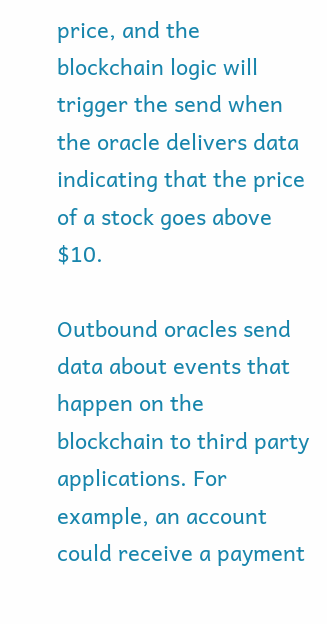price, and the blockchain logic will trigger the send when the oracle delivers data indicating that the price of a stock goes above $10.

Outbound oracles send data about events that happen on the blockchain to third party applications. For example, an account could receive a payment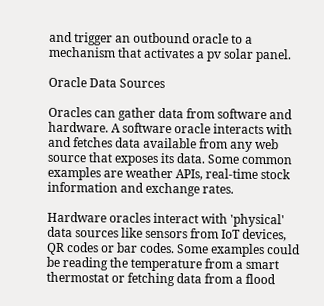and trigger an outbound oracle to a mechanism that activates a pv solar panel.

Oracle Data Sources

Oracles can gather data from software and hardware. A software oracle interacts with and fetches data available from any web source that exposes its data. Some common examples are weather APIs, real-time stock information and exchange rates.

Hardware oracles interact with 'physical' data sources like sensors from IoT devices, QR codes or bar codes. Some examples could be reading the temperature from a smart thermostat or fetching data from a flood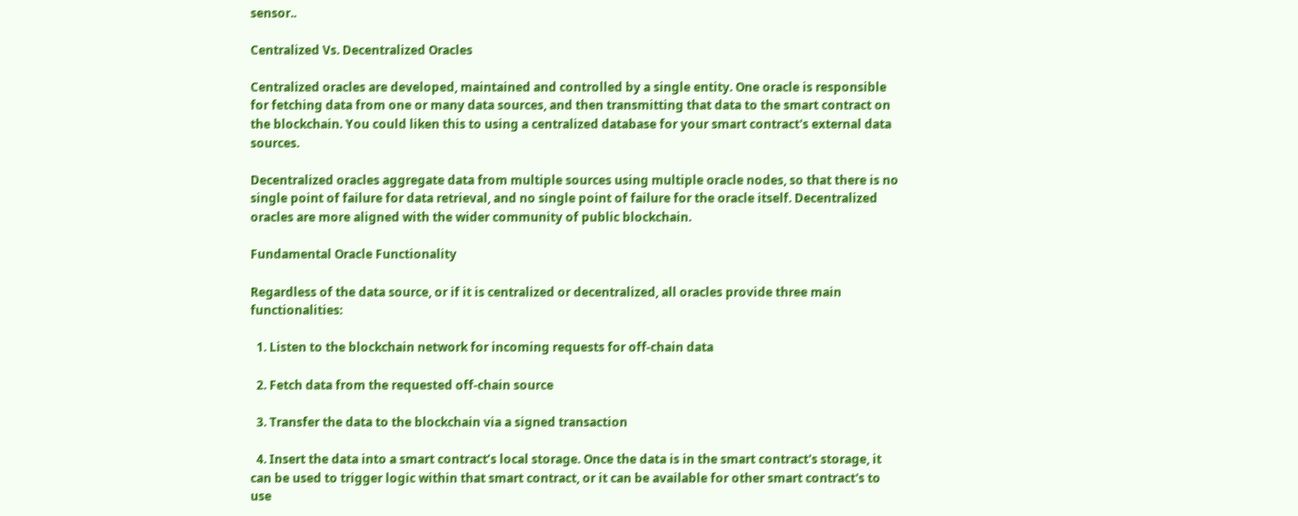sensor..

Centralized Vs. Decentralized Oracles

Centralized oracles are developed, maintained and controlled by a single entity. One oracle is responsible for fetching data from one or many data sources, and then transmitting that data to the smart contract on the blockchain. You could liken this to using a centralized database for your smart contract's external data sources.

Decentralized oracles aggregate data from multiple sources using multiple oracle nodes, so that there is no single point of failure for data retrieval, and no single point of failure for the oracle itself. Decentralized oracles are more aligned with the wider community of public blockchain.

Fundamental Oracle Functionality

Regardless of the data source, or if it is centralized or decentralized, all oracles provide three main functionalities:

  1. Listen to the blockchain network for incoming requests for off-chain data

  2. Fetch data from the requested off-chain source

  3. Transfer the data to the blockchain via a signed transaction

  4. Insert the data into a smart contract’s local storage. Once the data is in the smart contract's storage, it can be used to trigger logic within that smart contract, or it can be available for other smart contract's to use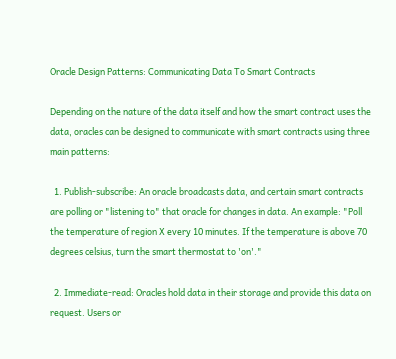Oracle Design Patterns: Communicating Data To Smart Contracts

Depending on the nature of the data itself and how the smart contract uses the data, oracles can be designed to communicate with smart contracts using three main patterns:

  1. Publish-subscribe: An oracle broadcasts data, and certain smart contracts are polling or "listening to" that oracle for changes in data. An example: "Poll the temperature of region X every 10 minutes. If the temperature is above 70 degrees celsius, turn the smart thermostat to 'on'."

  2. Immediate-read: Oracles hold data in their storage and provide this data on request. Users or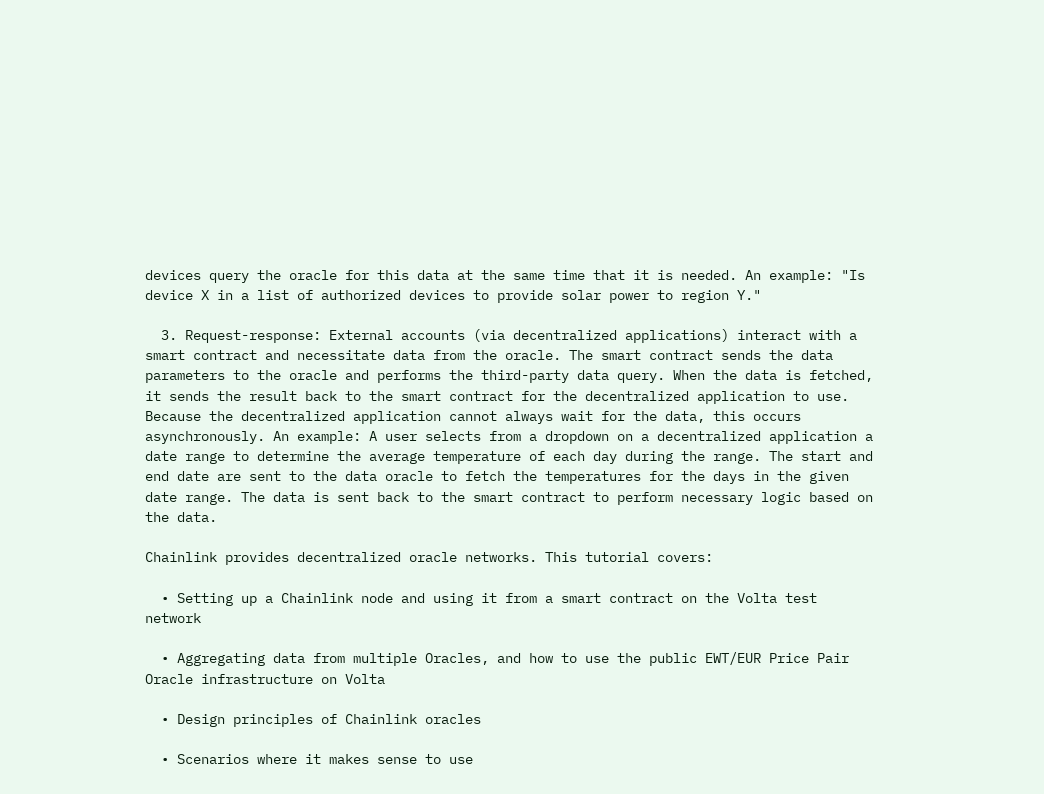devices query the oracle for this data at the same time that it is needed. An example: "Is device X in a list of authorized devices to provide solar power to region Y."

  3. Request-response: External accounts (via decentralized applications) interact with a smart contract and necessitate data from the oracle. The smart contract sends the data parameters to the oracle and performs the third-party data query. When the data is fetched, it sends the result back to the smart contract for the decentralized application to use. Because the decentralized application cannot always wait for the data, this occurs asynchronously. An example: A user selects from a dropdown on a decentralized application a date range to determine the average temperature of each day during the range. The start and end date are sent to the data oracle to fetch the temperatures for the days in the given date range. The data is sent back to the smart contract to perform necessary logic based on the data.

Chainlink provides decentralized oracle networks. This tutorial covers:

  • Setting up a Chainlink node and using it from a smart contract on the Volta test network

  • Aggregating data from multiple Oracles, and how to use the public EWT/EUR Price Pair Oracle infrastructure on Volta

  • Design principles of Chainlink oracles

  • Scenarios where it makes sense to use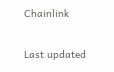Chainlink

Last updated